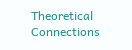Theoretical Connections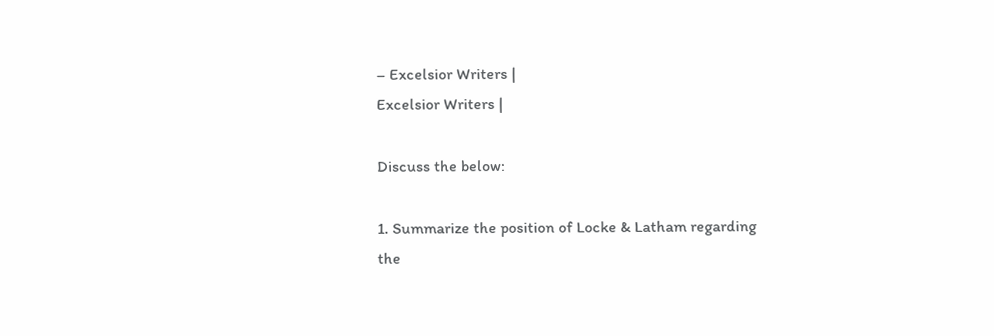– Excelsior Writers |
Excelsior Writers |

Discuss the below:

1. Summarize the position of Locke & Latham regarding the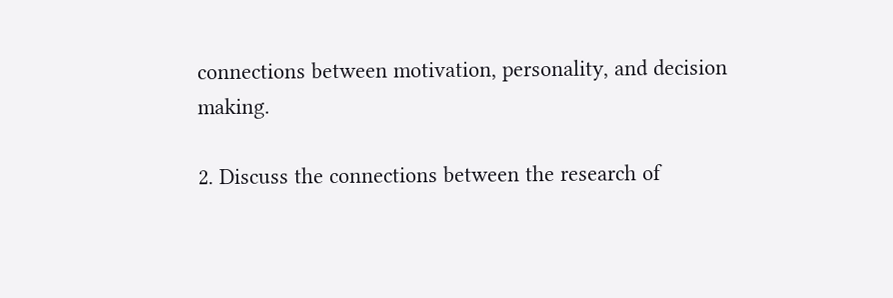connections between motivation, personality, and decision making.

2. Discuss the connections between the research of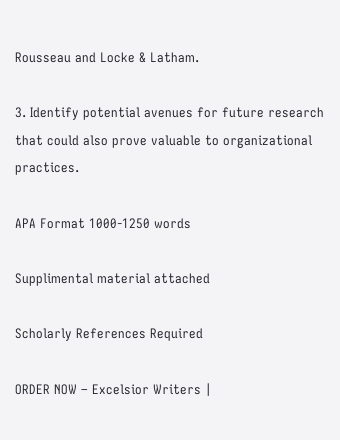Rousseau and Locke & Latham.

3. Identify potential avenues for future research that could also prove valuable to organizational practices.

APA Format 1000-1250 words

Supplimental material attached

Scholarly References Required

ORDER NOW – Excelsior Writers |